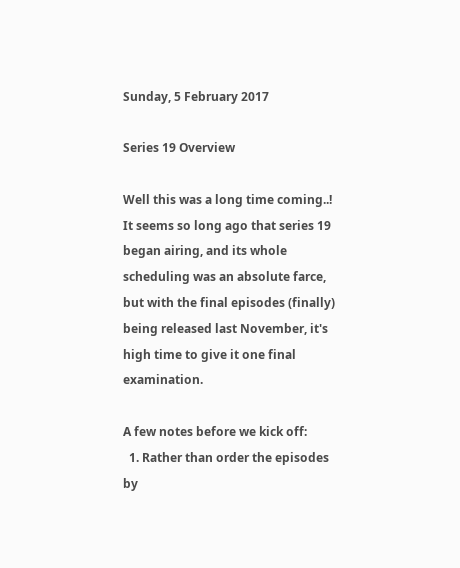Sunday, 5 February 2017

Series 19 Overview

Well this was a long time coming..! It seems so long ago that series 19 began airing, and its whole scheduling was an absolute farce, but with the final episodes (finally) being released last November, it's high time to give it one final examination.

A few notes before we kick off:
  1. Rather than order the episodes by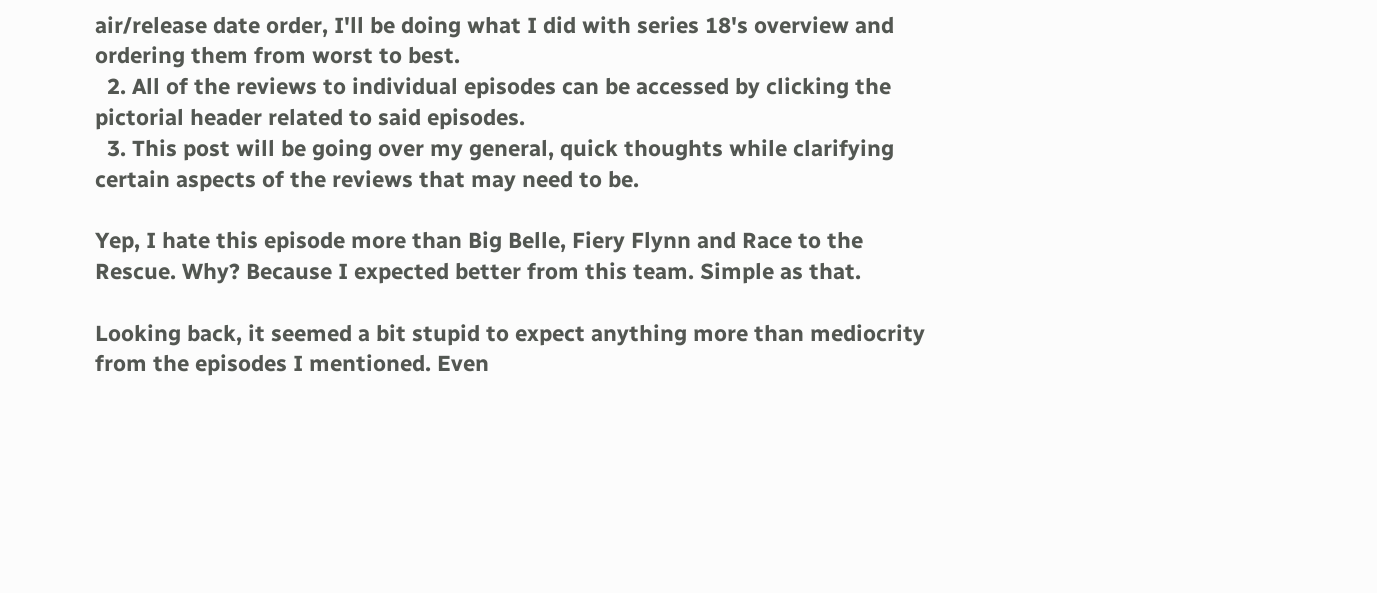air/release date order, I'll be doing what I did with series 18's overview and ordering them from worst to best.
  2. All of the reviews to individual episodes can be accessed by clicking the pictorial header related to said episodes.
  3. This post will be going over my general, quick thoughts while clarifying certain aspects of the reviews that may need to be.

Yep, I hate this episode more than Big Belle, Fiery Flynn and Race to the Rescue. Why? Because I expected better from this team. Simple as that.

Looking back, it seemed a bit stupid to expect anything more than mediocrity from the episodes I mentioned. Even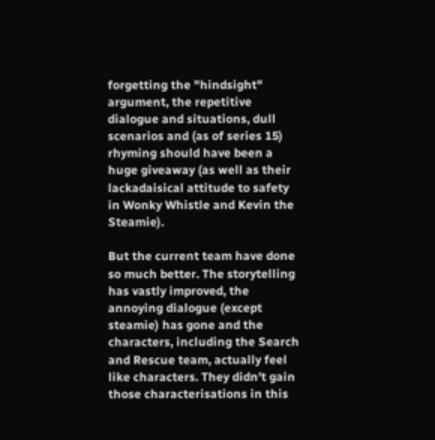forgetting the "hindsight" argument, the repetitive dialogue and situations, dull scenarios and (as of series 15) rhyming should have been a huge giveaway (as well as their lackadaisical attitude to safety in Wonky Whistle and Kevin the Steamie).

But the current team have done so much better. The storytelling has vastly improved, the annoying dialogue (except steamie) has gone and the characters, including the Search and Rescue team, actually feel like characters. They didn't gain those characterisations in this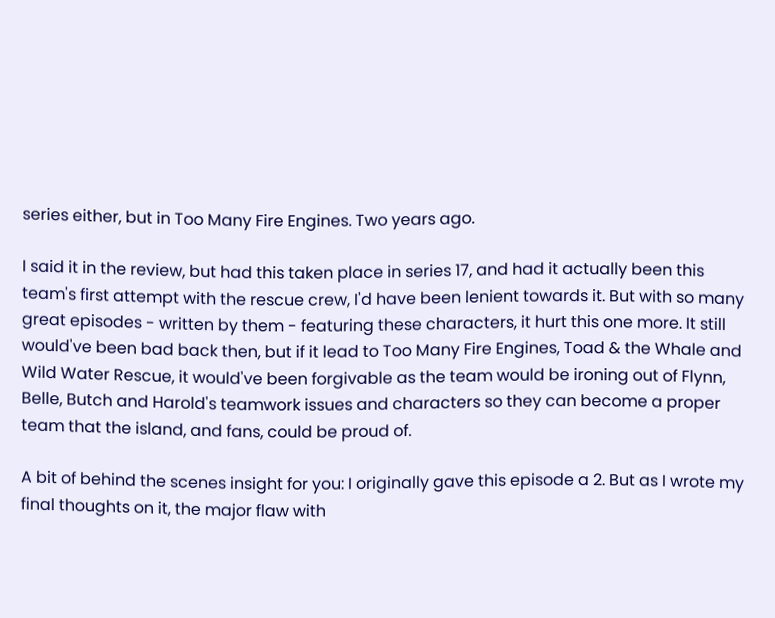series either, but in Too Many Fire Engines. Two years ago.

I said it in the review, but had this taken place in series 17, and had it actually been this team's first attempt with the rescue crew, I'd have been lenient towards it. But with so many great episodes - written by them - featuring these characters, it hurt this one more. It still would've been bad back then, but if it lead to Too Many Fire Engines, Toad & the Whale and Wild Water Rescue, it would've been forgivable as the team would be ironing out of Flynn, Belle, Butch and Harold's teamwork issues and characters so they can become a proper team that the island, and fans, could be proud of.

A bit of behind the scenes insight for you: I originally gave this episode a 2. But as I wrote my final thoughts on it, the major flaw with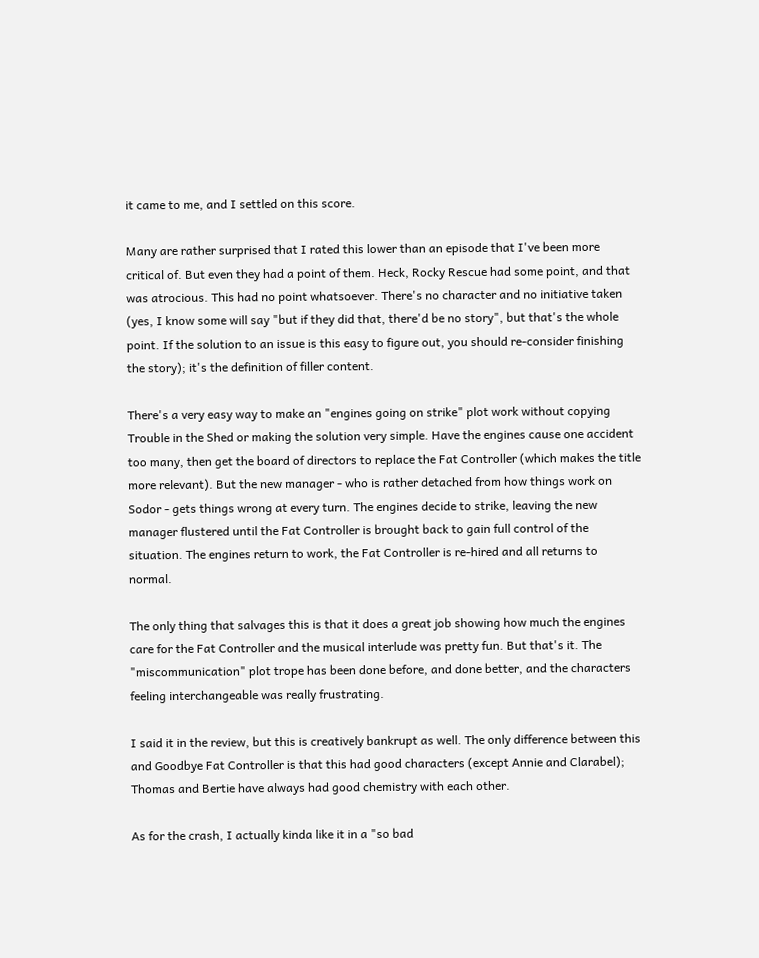it came to me, and I settled on this score.

Many are rather surprised that I rated this lower than an episode that I've been more critical of. But even they had a point of them. Heck, Rocky Rescue had some point, and that was atrocious. This had no point whatsoever. There's no character and no initiative taken (yes, I know some will say "but if they did that, there'd be no story", but that's the whole point. If the solution to an issue is this easy to figure out, you should re-consider finishing the story); it's the definition of filler content.

There's a very easy way to make an "engines going on strike" plot work without copying Trouble in the Shed or making the solution very simple. Have the engines cause one accident too many, then get the board of directors to replace the Fat Controller (which makes the title more relevant). But the new manager - who is rather detached from how things work on Sodor - gets things wrong at every turn. The engines decide to strike, leaving the new manager flustered until the Fat Controller is brought back to gain full control of the situation. The engines return to work, the Fat Controller is re-hired and all returns to normal.

The only thing that salvages this is that it does a great job showing how much the engines care for the Fat Controller and the musical interlude was pretty fun. But that's it. The "miscommunication" plot trope has been done before, and done better, and the characters feeling interchangeable was really frustrating.

I said it in the review, but this is creatively bankrupt as well. The only difference between this and Goodbye Fat Controller is that this had good characters (except Annie and Clarabel); Thomas and Bertie have always had good chemistry with each other.

As for the crash, I actually kinda like it in a "so bad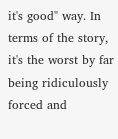it's good" way. In terms of the story, it's the worst by far being ridiculously forced and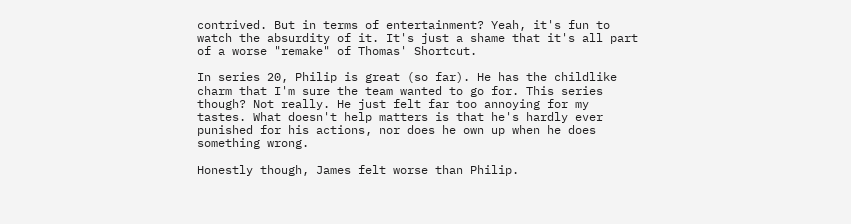contrived. But in terms of entertainment? Yeah, it's fun to watch the absurdity of it. It's just a shame that it's all part of a worse "remake" of Thomas' Shortcut.

In series 20, Philip is great (so far). He has the childlike charm that I'm sure the team wanted to go for. This series though? Not really. He just felt far too annoying for my tastes. What doesn't help matters is that he's hardly ever punished for his actions, nor does he own up when he does something wrong.

Honestly though, James felt worse than Philip.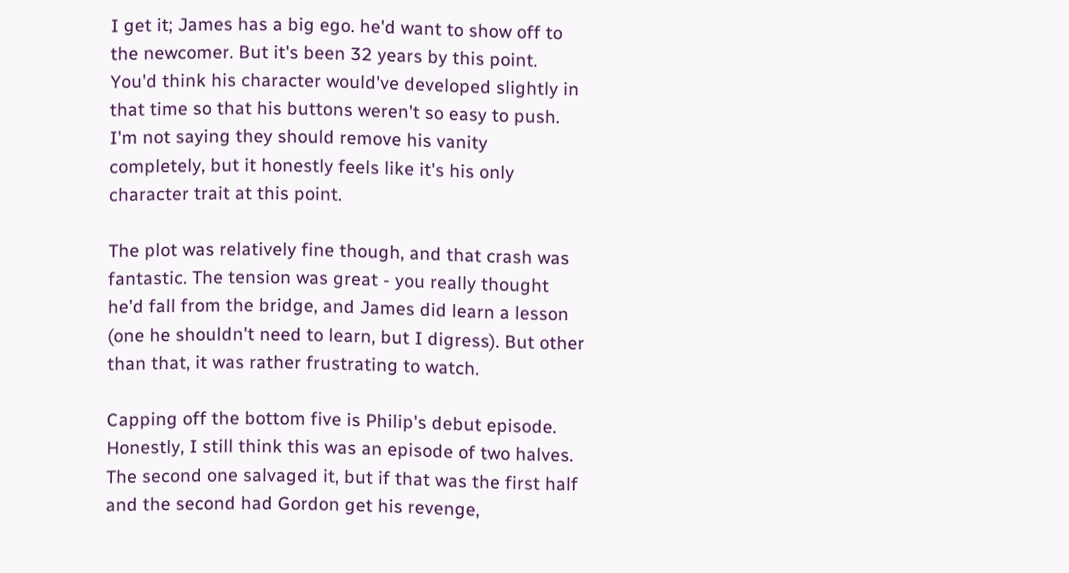I get it; James has a big ego. he'd want to show off to the newcomer. But it's been 32 years by this point. You'd think his character would've developed slightly in that time so that his buttons weren't so easy to push. I'm not saying they should remove his vanity completely, but it honestly feels like it's his only character trait at this point.

The plot was relatively fine though, and that crash was fantastic. The tension was great - you really thought he'd fall from the bridge, and James did learn a lesson (one he shouldn't need to learn, but I digress). But other than that, it was rather frustrating to watch.

Capping off the bottom five is Philip's debut episode. Honestly, I still think this was an episode of two halves. The second one salvaged it, but if that was the first half and the second had Gordon get his revenge,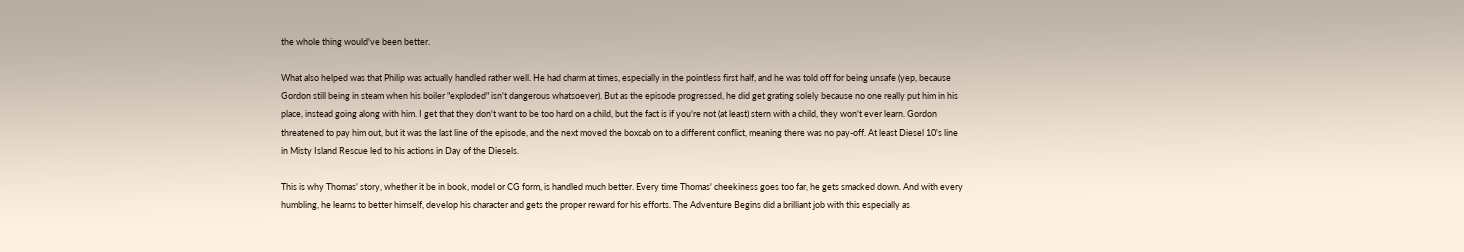the whole thing would've been better.

What also helped was that Philip was actually handled rather well. He had charm at times, especially in the pointless first half, and he was told off for being unsafe (yep, because Gordon still being in steam when his boiler "exploded" isn't dangerous whatsoever). But as the episode progressed, he did get grating solely because no one really put him in his place, instead going along with him. I get that they don't want to be too hard on a child, but the fact is if you're not (at least) stern with a child, they won't ever learn. Gordon threatened to pay him out, but it was the last line of the episode, and the next moved the boxcab on to a different conflict, meaning there was no pay-off. At least Diesel 10's line in Misty Island Rescue led to his actions in Day of the Diesels.

This is why Thomas' story, whether it be in book, model or CG form, is handled much better. Every time Thomas' cheekiness goes too far, he gets smacked down. And with every humbling, he learns to better himself, develop his character and gets the proper reward for his efforts. The Adventure Begins did a brilliant job with this especially as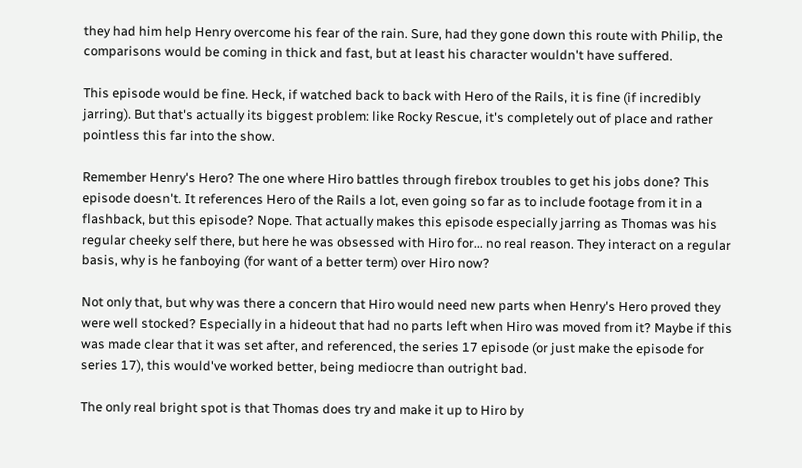they had him help Henry overcome his fear of the rain. Sure, had they gone down this route with Philip, the comparisons would be coming in thick and fast, but at least his character wouldn't have suffered.

This episode would be fine. Heck, if watched back to back with Hero of the Rails, it is fine (if incredibly jarring). But that's actually its biggest problem: like Rocky Rescue, it's completely out of place and rather pointless this far into the show.

Remember Henry's Hero? The one where Hiro battles through firebox troubles to get his jobs done? This episode doesn't. It references Hero of the Rails a lot, even going so far as to include footage from it in a flashback, but this episode? Nope. That actually makes this episode especially jarring as Thomas was his regular cheeky self there, but here he was obsessed with Hiro for... no real reason. They interact on a regular basis, why is he fanboying (for want of a better term) over Hiro now?

Not only that, but why was there a concern that Hiro would need new parts when Henry's Hero proved they were well stocked? Especially in a hideout that had no parts left when Hiro was moved from it? Maybe if this was made clear that it was set after, and referenced, the series 17 episode (or just make the episode for series 17), this would've worked better, being mediocre than outright bad.

The only real bright spot is that Thomas does try and make it up to Hiro by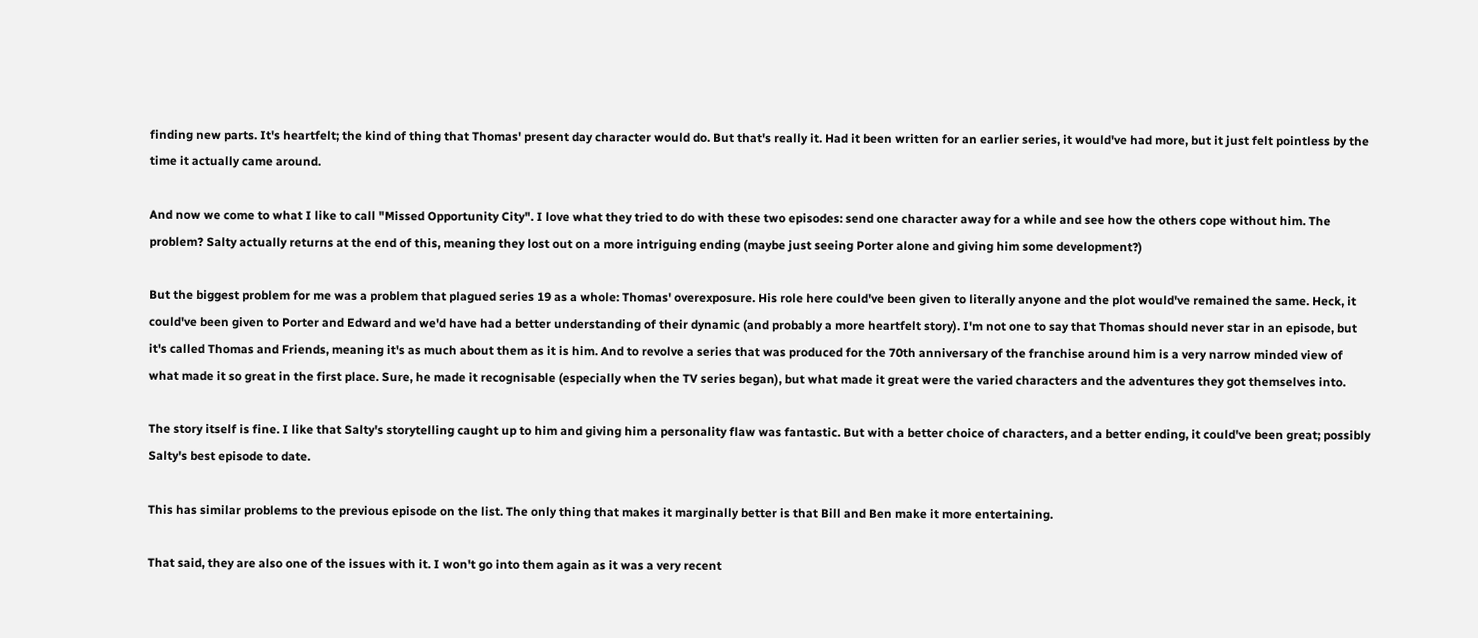finding new parts. It's heartfelt; the kind of thing that Thomas' present day character would do. But that's really it. Had it been written for an earlier series, it would've had more, but it just felt pointless by the time it actually came around.

And now we come to what I like to call "Missed Opportunity City". I love what they tried to do with these two episodes: send one character away for a while and see how the others cope without him. The problem? Salty actually returns at the end of this, meaning they lost out on a more intriguing ending (maybe just seeing Porter alone and giving him some development?)

But the biggest problem for me was a problem that plagued series 19 as a whole: Thomas' overexposure. His role here could've been given to literally anyone and the plot would've remained the same. Heck, it could've been given to Porter and Edward and we'd have had a better understanding of their dynamic (and probably a more heartfelt story). I'm not one to say that Thomas should never star in an episode, but it's called Thomas and Friends, meaning it's as much about them as it is him. And to revolve a series that was produced for the 70th anniversary of the franchise around him is a very narrow minded view of what made it so great in the first place. Sure, he made it recognisable (especially when the TV series began), but what made it great were the varied characters and the adventures they got themselves into.

The story itself is fine. I like that Salty's storytelling caught up to him and giving him a personality flaw was fantastic. But with a better choice of characters, and a better ending, it could've been great; possibly Salty's best episode to date.

This has similar problems to the previous episode on the list. The only thing that makes it marginally better is that Bill and Ben make it more entertaining.

That said, they are also one of the issues with it. I won't go into them again as it was a very recent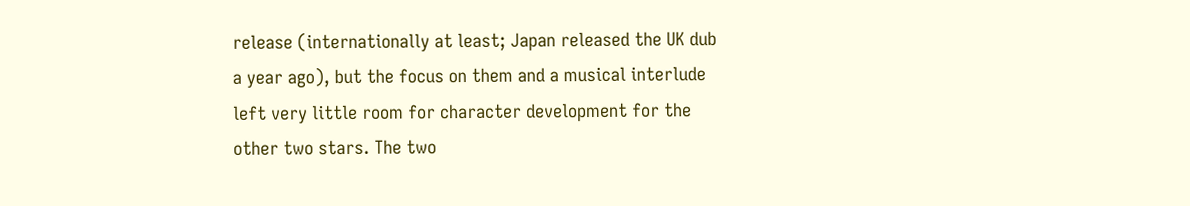release (internationally at least; Japan released the UK dub a year ago), but the focus on them and a musical interlude left very little room for character development for the other two stars. The two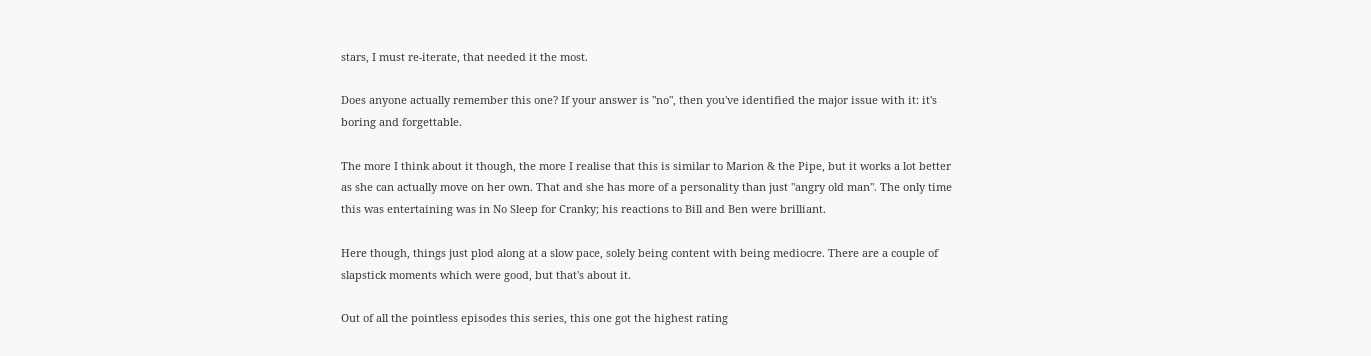stars, I must re-iterate, that needed it the most.

Does anyone actually remember this one? If your answer is "no", then you've identified the major issue with it: it's boring and forgettable.

The more I think about it though, the more I realise that this is similar to Marion & the Pipe, but it works a lot better as she can actually move on her own. That and she has more of a personality than just "angry old man". The only time this was entertaining was in No Sleep for Cranky; his reactions to Bill and Ben were brilliant.

Here though, things just plod along at a slow pace, solely being content with being mediocre. There are a couple of slapstick moments which were good, but that's about it.

Out of all the pointless episodes this series, this one got the highest rating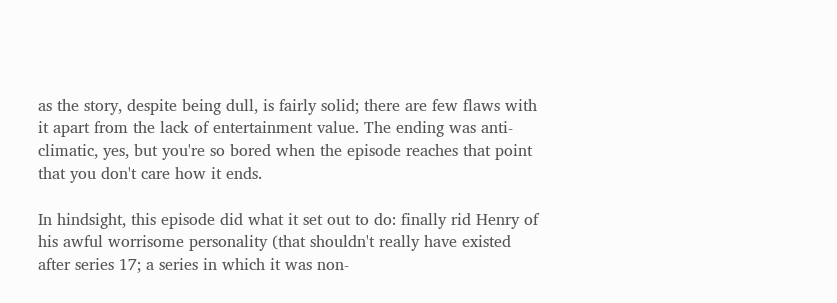as the story, despite being dull, is fairly solid; there are few flaws with it apart from the lack of entertainment value. The ending was anti-climatic, yes, but you're so bored when the episode reaches that point that you don't care how it ends.

In hindsight, this episode did what it set out to do: finally rid Henry of his awful worrisome personality (that shouldn't really have existed after series 17; a series in which it was non-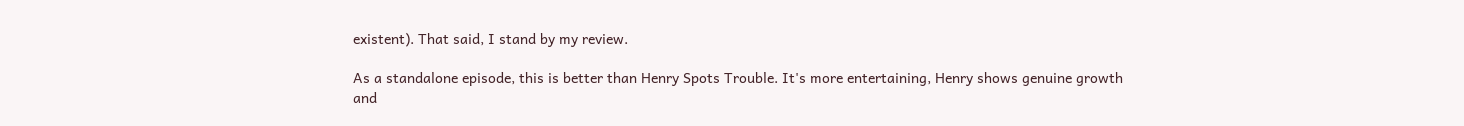existent). That said, I stand by my review.

As a standalone episode, this is better than Henry Spots Trouble. It's more entertaining, Henry shows genuine growth and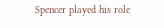Spencer played his role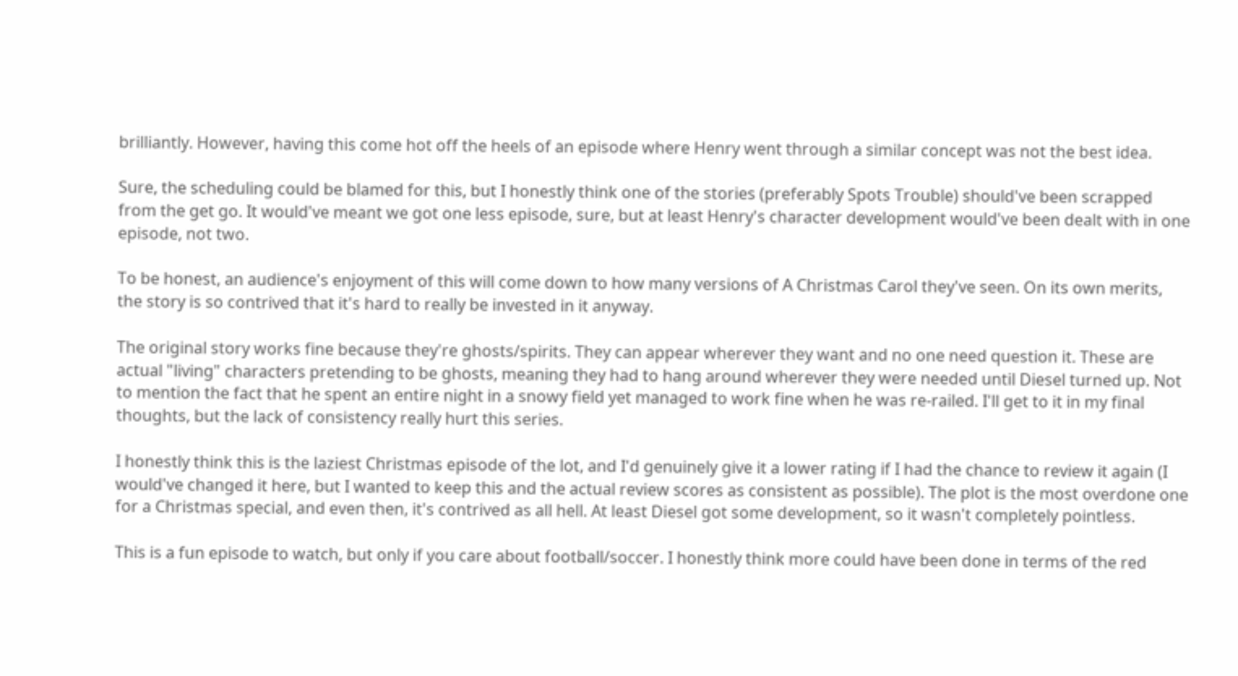brilliantly. However, having this come hot off the heels of an episode where Henry went through a similar concept was not the best idea.

Sure, the scheduling could be blamed for this, but I honestly think one of the stories (preferably Spots Trouble) should've been scrapped from the get go. It would've meant we got one less episode, sure, but at least Henry's character development would've been dealt with in one episode, not two.

To be honest, an audience's enjoyment of this will come down to how many versions of A Christmas Carol they've seen. On its own merits, the story is so contrived that it's hard to really be invested in it anyway.

The original story works fine because they're ghosts/spirits. They can appear wherever they want and no one need question it. These are actual "living" characters pretending to be ghosts, meaning they had to hang around wherever they were needed until Diesel turned up. Not to mention the fact that he spent an entire night in a snowy field yet managed to work fine when he was re-railed. I'll get to it in my final thoughts, but the lack of consistency really hurt this series.

I honestly think this is the laziest Christmas episode of the lot, and I'd genuinely give it a lower rating if I had the chance to review it again (I would've changed it here, but I wanted to keep this and the actual review scores as consistent as possible). The plot is the most overdone one for a Christmas special, and even then, it's contrived as all hell. At least Diesel got some development, so it wasn't completely pointless.

This is a fun episode to watch, but only if you care about football/soccer. I honestly think more could have been done in terms of the red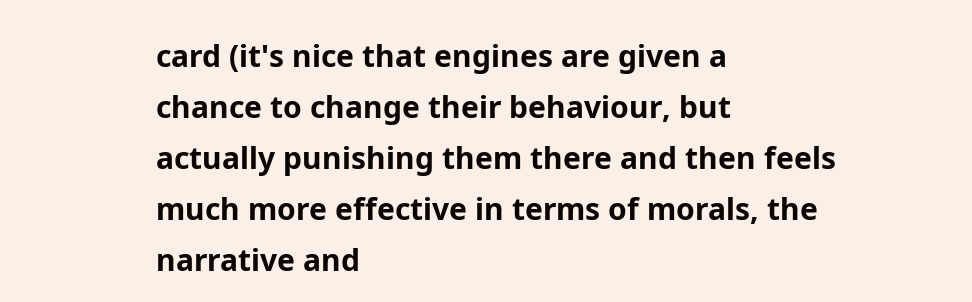card (it's nice that engines are given a chance to change their behaviour, but actually punishing them there and then feels much more effective in terms of morals, the narrative and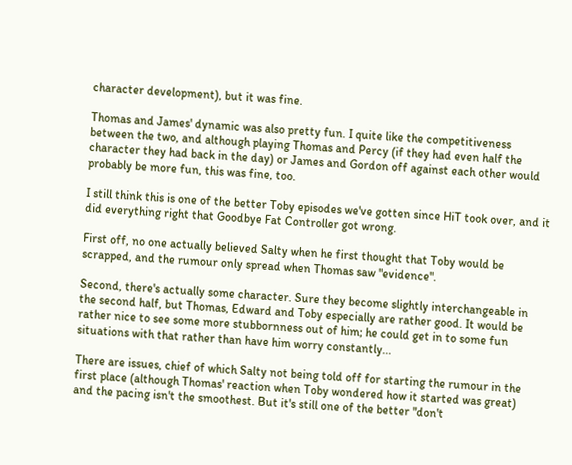character development), but it was fine.

Thomas and James' dynamic was also pretty fun. I quite like the competitiveness between the two, and although playing Thomas and Percy (if they had even half the character they had back in the day) or James and Gordon off against each other would probably be more fun, this was fine, too.

I still think this is one of the better Toby episodes we've gotten since HiT took over, and it did everything right that Goodbye Fat Controller got wrong.

First off, no one actually believed Salty when he first thought that Toby would be scrapped, and the rumour only spread when Thomas saw "evidence".

Second, there's actually some character. Sure they become slightly interchangeable in the second half, but Thomas, Edward and Toby especially are rather good. It would be rather nice to see some more stubbornness out of him; he could get in to some fun situations with that rather than have him worry constantly...

There are issues, chief of which Salty not being told off for starting the rumour in the first place (although Thomas' reaction when Toby wondered how it started was great) and the pacing isn't the smoothest. But it's still one of the better "don't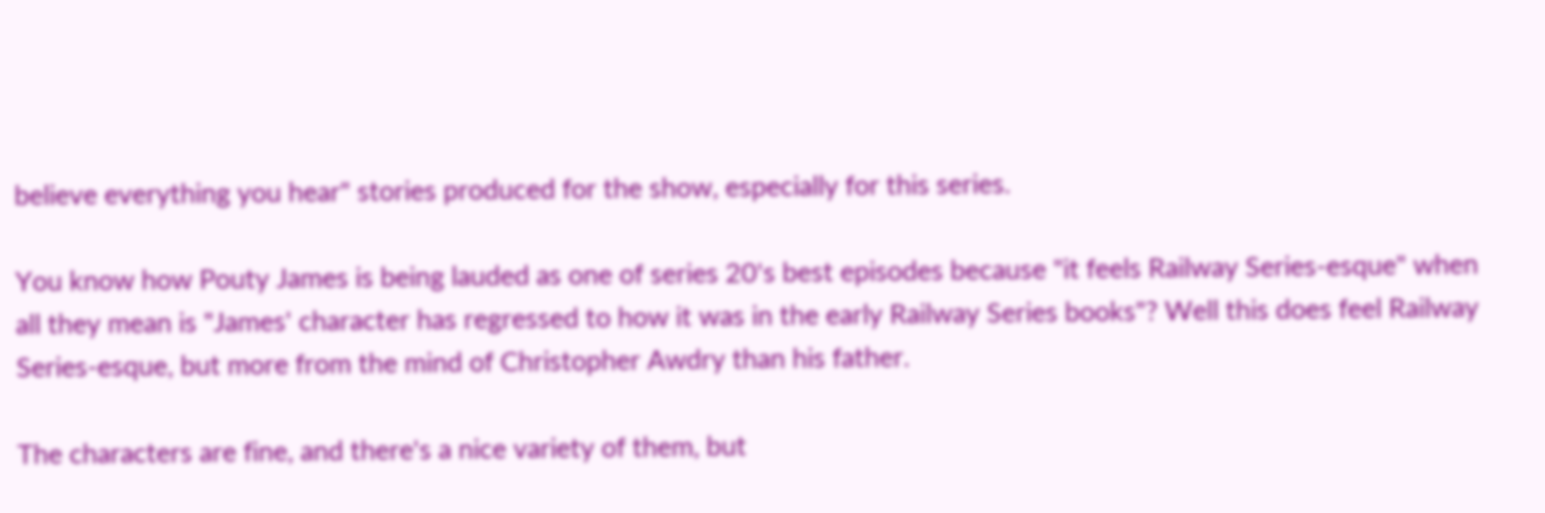believe everything you hear" stories produced for the show, especially for this series.

You know how Pouty James is being lauded as one of series 20's best episodes because "it feels Railway Series-esque" when all they mean is "James' character has regressed to how it was in the early Railway Series books"? Well this does feel Railway Series-esque, but more from the mind of Christopher Awdry than his father.

The characters are fine, and there's a nice variety of them, but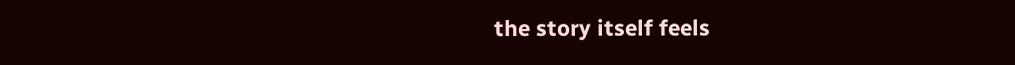the story itself feels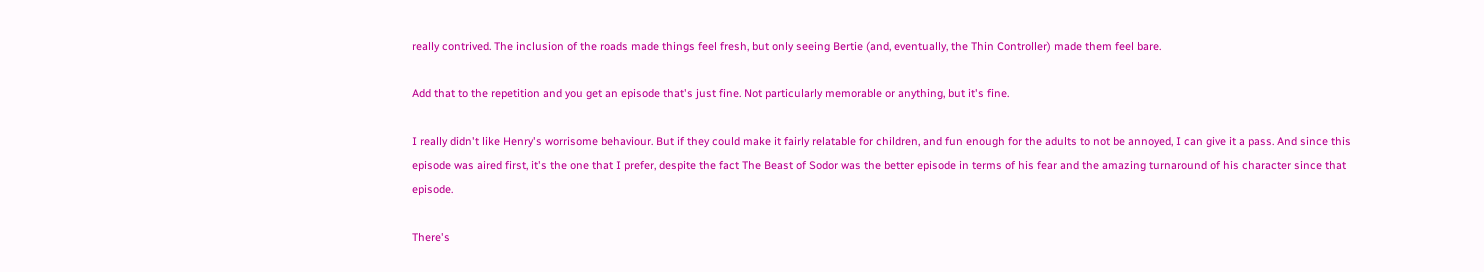really contrived. The inclusion of the roads made things feel fresh, but only seeing Bertie (and, eventually, the Thin Controller) made them feel bare.

Add that to the repetition and you get an episode that's just fine. Not particularly memorable or anything, but it's fine.

I really didn't like Henry's worrisome behaviour. But if they could make it fairly relatable for children, and fun enough for the adults to not be annoyed, I can give it a pass. And since this episode was aired first, it's the one that I prefer, despite the fact The Beast of Sodor was the better episode in terms of his fear and the amazing turnaround of his character since that episode.

There's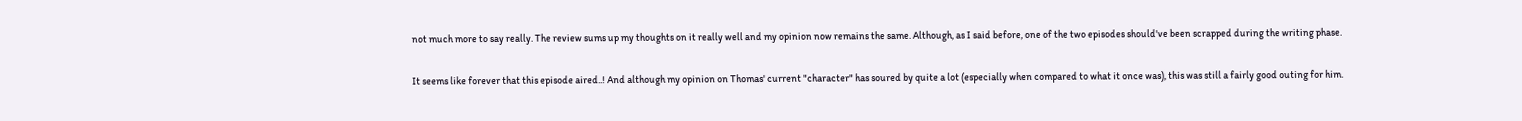not much more to say really. The review sums up my thoughts on it really well and my opinion now remains the same. Although, as I said before, one of the two episodes should've been scrapped during the writing phase.

It seems like forever that this episode aired..! And although my opinion on Thomas' current "character" has soured by quite a lot (especially when compared to what it once was), this was still a fairly good outing for him.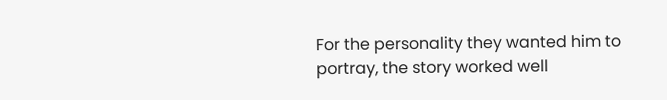For the personality they wanted him to portray, the story worked well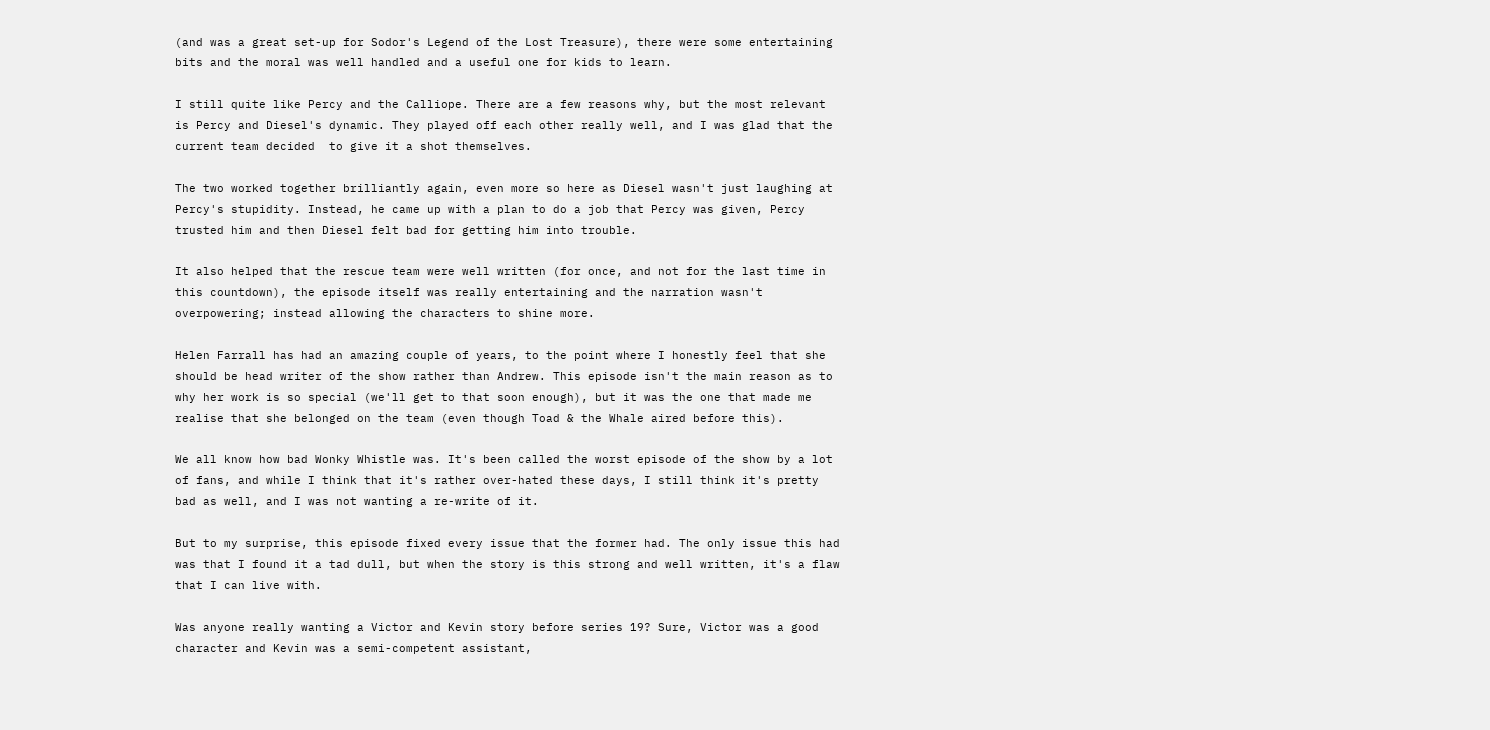(and was a great set-up for Sodor's Legend of the Lost Treasure), there were some entertaining bits and the moral was well handled and a useful one for kids to learn.

I still quite like Percy and the Calliope. There are a few reasons why, but the most relevant is Percy and Diesel's dynamic. They played off each other really well, and I was glad that the current team decided  to give it a shot themselves.

The two worked together brilliantly again, even more so here as Diesel wasn't just laughing at Percy's stupidity. Instead, he came up with a plan to do a job that Percy was given, Percy trusted him and then Diesel felt bad for getting him into trouble.

It also helped that the rescue team were well written (for once, and not for the last time in this countdown), the episode itself was really entertaining and the narration wasn't overpowering; instead allowing the characters to shine more.

Helen Farrall has had an amazing couple of years, to the point where I honestly feel that she should be head writer of the show rather than Andrew. This episode isn't the main reason as to why her work is so special (we'll get to that soon enough), but it was the one that made me realise that she belonged on the team (even though Toad & the Whale aired before this).

We all know how bad Wonky Whistle was. It's been called the worst episode of the show by a lot of fans, and while I think that it's rather over-hated these days, I still think it's pretty bad as well, and I was not wanting a re-write of it.

But to my surprise, this episode fixed every issue that the former had. The only issue this had was that I found it a tad dull, but when the story is this strong and well written, it's a flaw that I can live with.

Was anyone really wanting a Victor and Kevin story before series 19? Sure, Victor was a good character and Kevin was a semi-competent assistant,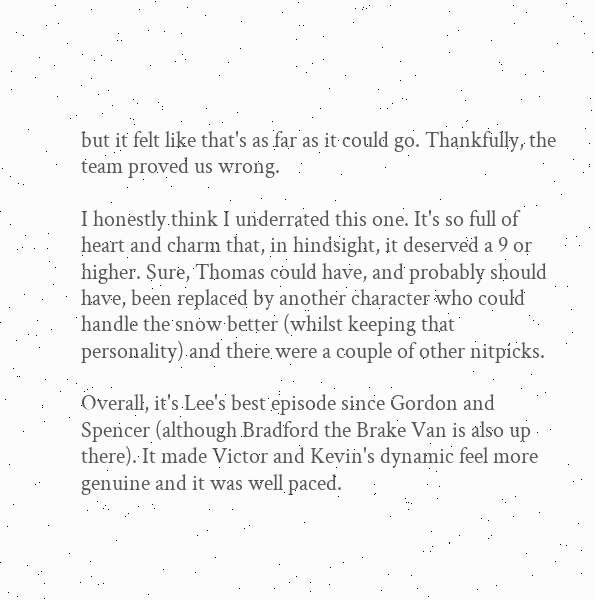but it felt like that's as far as it could go. Thankfully, the team proved us wrong.

I honestly think I underrated this one. It's so full of heart and charm that, in hindsight, it deserved a 9 or higher. Sure, Thomas could have, and probably should have, been replaced by another character who could handle the snow better (whilst keeping that personality) and there were a couple of other nitpicks.

Overall, it's Lee's best episode since Gordon and Spencer (although Bradford the Brake Van is also up there). It made Victor and Kevin's dynamic feel more genuine and it was well paced.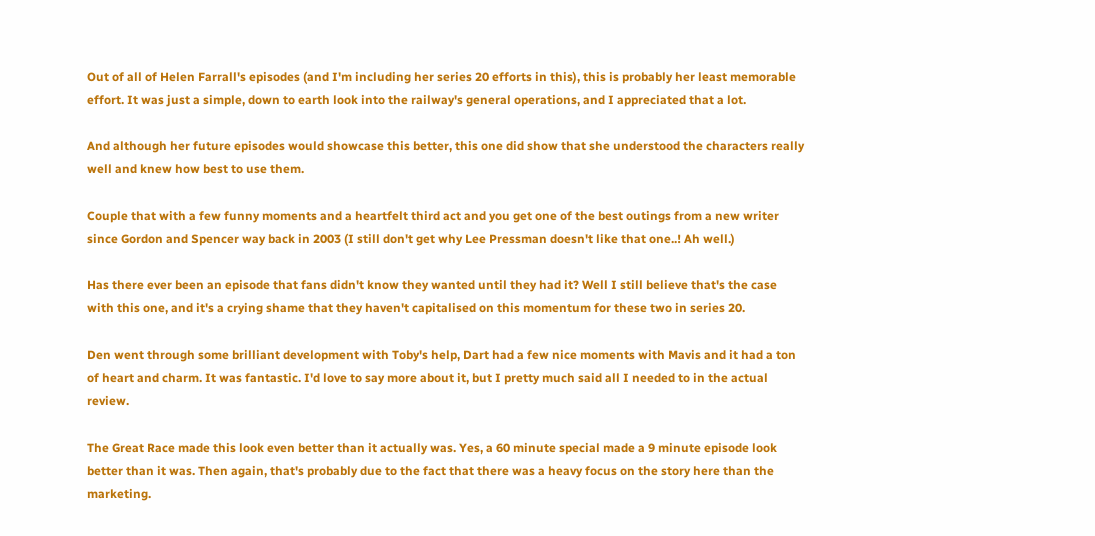Out of all of Helen Farrall's episodes (and I'm including her series 20 efforts in this), this is probably her least memorable effort. It was just a simple, down to earth look into the railway's general operations, and I appreciated that a lot.

And although her future episodes would showcase this better, this one did show that she understood the characters really well and knew how best to use them.

Couple that with a few funny moments and a heartfelt third act and you get one of the best outings from a new writer since Gordon and Spencer way back in 2003 (I still don't get why Lee Pressman doesn't like that one..! Ah well.)

Has there ever been an episode that fans didn't know they wanted until they had it? Well I still believe that's the case with this one, and it's a crying shame that they haven't capitalised on this momentum for these two in series 20.

Den went through some brilliant development with Toby's help, Dart had a few nice moments with Mavis and it had a ton of heart and charm. It was fantastic. I'd love to say more about it, but I pretty much said all I needed to in the actual review.

The Great Race made this look even better than it actually was. Yes, a 60 minute special made a 9 minute episode look better than it was. Then again, that's probably due to the fact that there was a heavy focus on the story here than the marketing.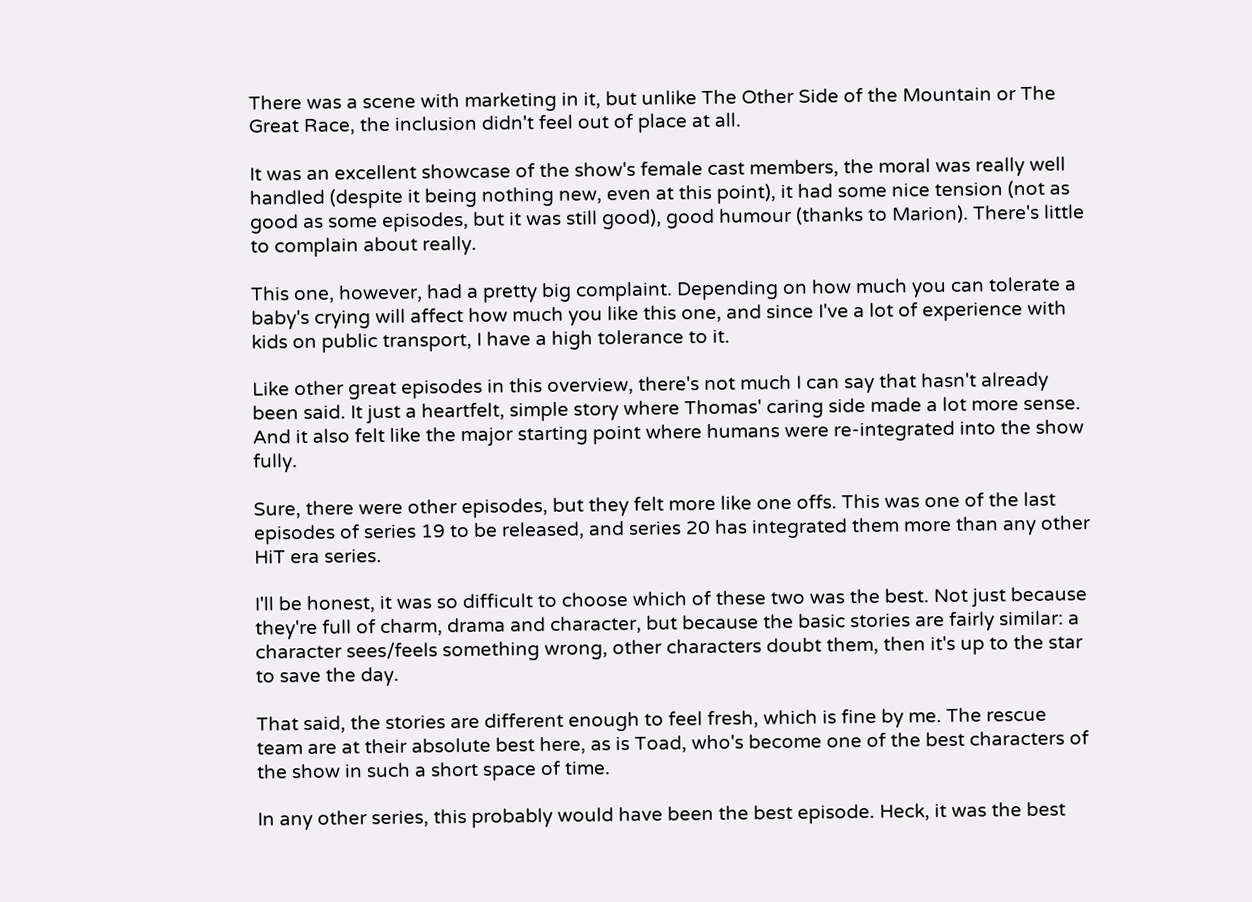There was a scene with marketing in it, but unlike The Other Side of the Mountain or The Great Race, the inclusion didn't feel out of place at all.

It was an excellent showcase of the show's female cast members, the moral was really well handled (despite it being nothing new, even at this point), it had some nice tension (not as good as some episodes, but it was still good), good humour (thanks to Marion). There's little to complain about really.

This one, however, had a pretty big complaint. Depending on how much you can tolerate a baby's crying will affect how much you like this one, and since I've a lot of experience with kids on public transport, I have a high tolerance to it.

Like other great episodes in this overview, there's not much I can say that hasn't already been said. It just a heartfelt, simple story where Thomas' caring side made a lot more sense. And it also felt like the major starting point where humans were re-integrated into the show fully.

Sure, there were other episodes, but they felt more like one offs. This was one of the last episodes of series 19 to be released, and series 20 has integrated them more than any other HiT era series.

I'll be honest, it was so difficult to choose which of these two was the best. Not just because they're full of charm, drama and character, but because the basic stories are fairly similar: a character sees/feels something wrong, other characters doubt them, then it's up to the star to save the day.

That said, the stories are different enough to feel fresh, which is fine by me. The rescue team are at their absolute best here, as is Toad, who's become one of the best characters of the show in such a short space of time.

In any other series, this probably would have been the best episode. Heck, it was the best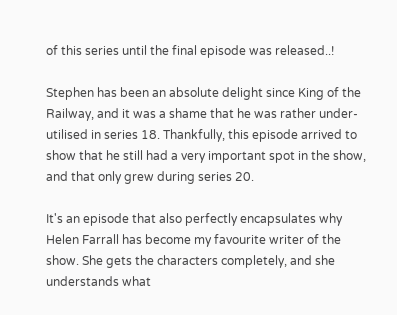of this series until the final episode was released..!

Stephen has been an absolute delight since King of the Railway, and it was a shame that he was rather under-utilised in series 18. Thankfully, this episode arrived to show that he still had a very important spot in the show, and that only grew during series 20.

It's an episode that also perfectly encapsulates why Helen Farrall has become my favourite writer of the show. She gets the characters completely, and she understands what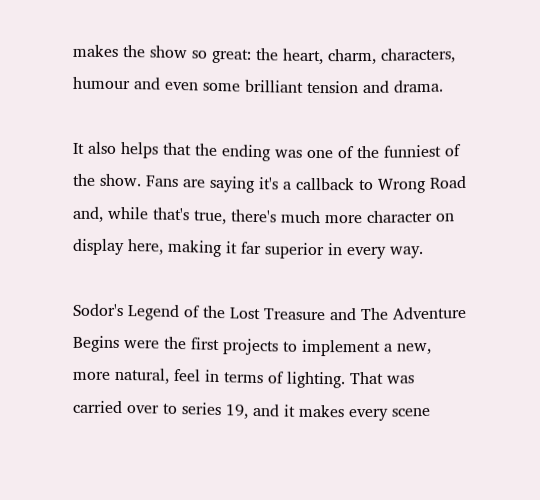makes the show so great: the heart, charm, characters, humour and even some brilliant tension and drama.

It also helps that the ending was one of the funniest of the show. Fans are saying it's a callback to Wrong Road and, while that's true, there's much more character on display here, making it far superior in every way.

Sodor's Legend of the Lost Treasure and The Adventure Begins were the first projects to implement a new, more natural, feel in terms of lighting. That was carried over to series 19, and it makes every scene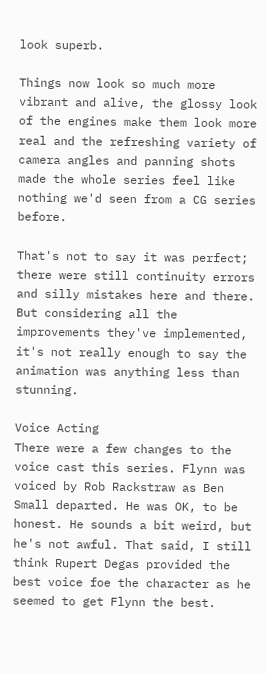look superb.

Things now look so much more vibrant and alive, the glossy look of the engines make them look more real and the refreshing variety of camera angles and panning shots made the whole series feel like nothing we'd seen from a CG series before.

That's not to say it was perfect; there were still continuity errors and silly mistakes here and there. But considering all the improvements they've implemented, it's not really enough to say the animation was anything less than stunning.

Voice Acting
There were a few changes to the voice cast this series. Flynn was voiced by Rob Rackstraw as Ben Small departed. He was OK, to be honest. He sounds a bit weird, but he's not awful. That said, I still think Rupert Degas provided the best voice foe the character as he seemed to get Flynn the best.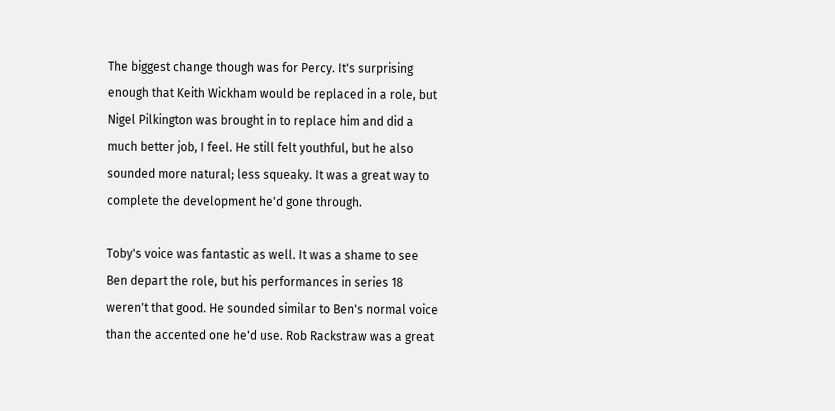The biggest change though was for Percy. It's surprising enough that Keith Wickham would be replaced in a role, but Nigel Pilkington was brought in to replace him and did a much better job, I feel. He still felt youthful, but he also sounded more natural; less squeaky. It was a great way to complete the development he'd gone through.

Toby's voice was fantastic as well. It was a shame to see Ben depart the role, but his performances in series 18 weren't that good. He sounded similar to Ben's normal voice than the accented one he'd use. Rob Rackstraw was a great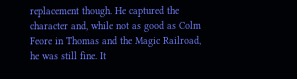replacement though. He captured the character and, while not as good as Colm Feore in Thomas and the Magic Railroad, he was still fine. It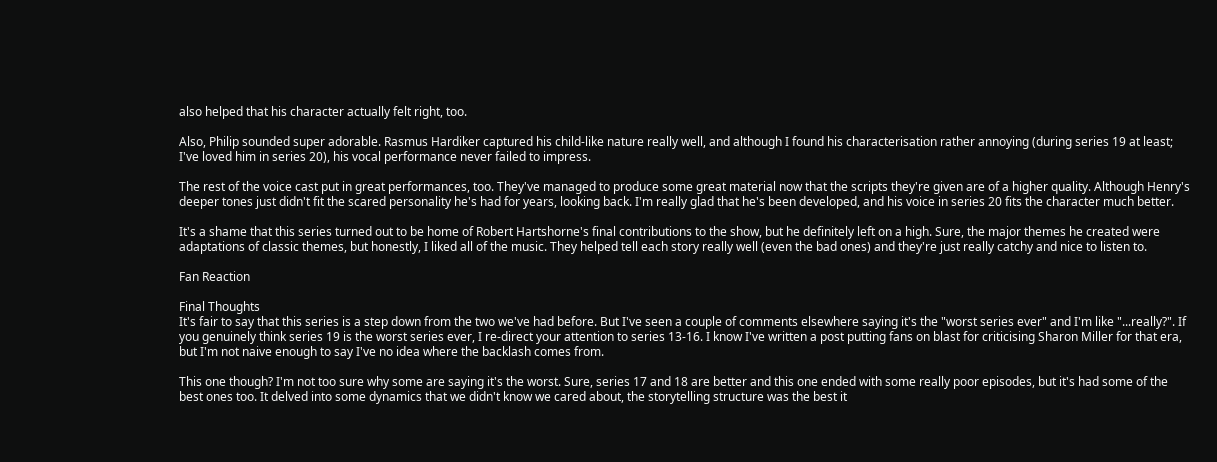also helped that his character actually felt right, too.

Also, Philip sounded super adorable. Rasmus Hardiker captured his child-like nature really well, and although I found his characterisation rather annoying (during series 19 at least; I've loved him in series 20), his vocal performance never failed to impress.

The rest of the voice cast put in great performances, too. They've managed to produce some great material now that the scripts they're given are of a higher quality. Although Henry's deeper tones just didn't fit the scared personality he's had for years, looking back. I'm really glad that he's been developed, and his voice in series 20 fits the character much better.

It's a shame that this series turned out to be home of Robert Hartshorne's final contributions to the show, but he definitely left on a high. Sure, the major themes he created were adaptations of classic themes, but honestly, I liked all of the music. They helped tell each story really well (even the bad ones) and they're just really catchy and nice to listen to.

Fan Reaction

Final Thoughts
It's fair to say that this series is a step down from the two we've had before. But I've seen a couple of comments elsewhere saying it's the "worst series ever" and I'm like "...really?". If you genuinely think series 19 is the worst series ever, I re-direct your attention to series 13-16. I know I've written a post putting fans on blast for criticising Sharon Miller for that era, but I'm not naive enough to say I've no idea where the backlash comes from.

This one though? I'm not too sure why some are saying it's the worst. Sure, series 17 and 18 are better and this one ended with some really poor episodes, but it's had some of the best ones too. It delved into some dynamics that we didn't know we cared about, the storytelling structure was the best it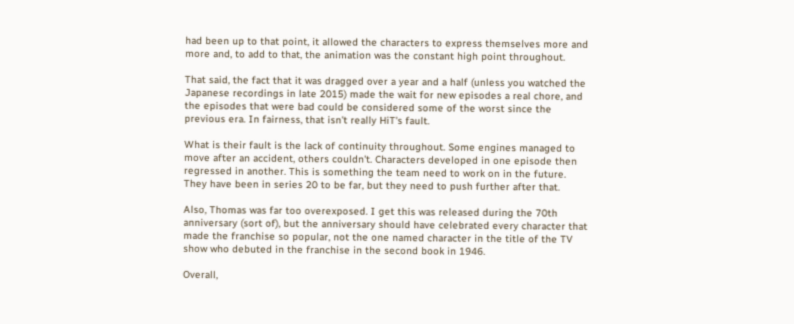had been up to that point, it allowed the characters to express themselves more and more and, to add to that, the animation was the constant high point throughout.

That said, the fact that it was dragged over a year and a half (unless you watched the Japanese recordings in late 2015) made the wait for new episodes a real chore, and the episodes that were bad could be considered some of the worst since the previous era. In fairness, that isn't really HiT's fault.

What is their fault is the lack of continuity throughout. Some engines managed to move after an accident, others couldn't. Characters developed in one episode then regressed in another. This is something the team need to work on in the future. They have been in series 20 to be far, but they need to push further after that.

Also, Thomas was far too overexposed. I get this was released during the 70th anniversary (sort of), but the anniversary should have celebrated every character that made the franchise so popular, not the one named character in the title of the TV show who debuted in the franchise in the second book in 1946.

Overall,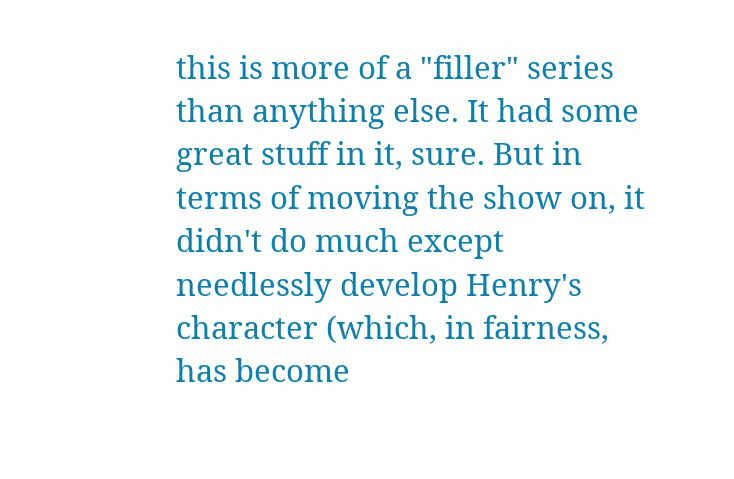this is more of a "filler" series than anything else. It had some great stuff in it, sure. But in terms of moving the show on, it didn't do much except needlessly develop Henry's character (which, in fairness, has become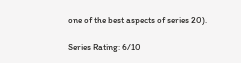one of the best aspects of series 20).

Series Rating: 6/10